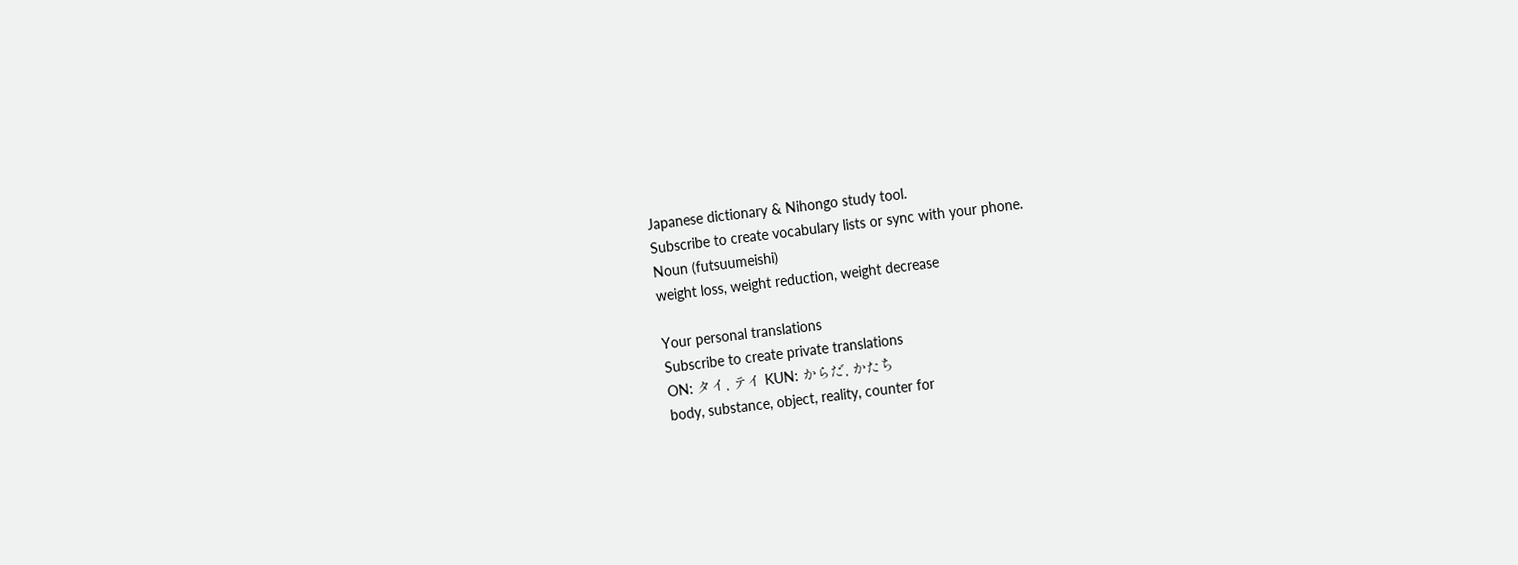Japanese dictionary & Nihongo study tool.
Subscribe to create vocabulary lists or sync with your phone.
Noun (futsuumeishi)
weight loss, weight reduction, weight decrease

Your personal translations
Subscribe to create private translations
ON: タイ, テイ KUN: からだ, かたち
body, substance, object, reality, counter for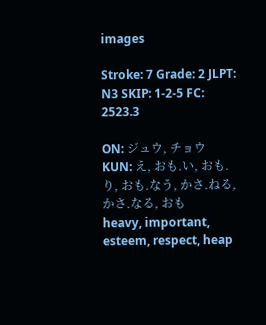images

Stroke: 7 Grade: 2 JLPT: N3 SKIP: 1-2-5 FC: 2523.3

ON: ジュウ, チョウ KUN: え, おも.い, おも.り, おも.なう, かさ.ねる, かさ.なる, おも
heavy, important, esteem, respect, heap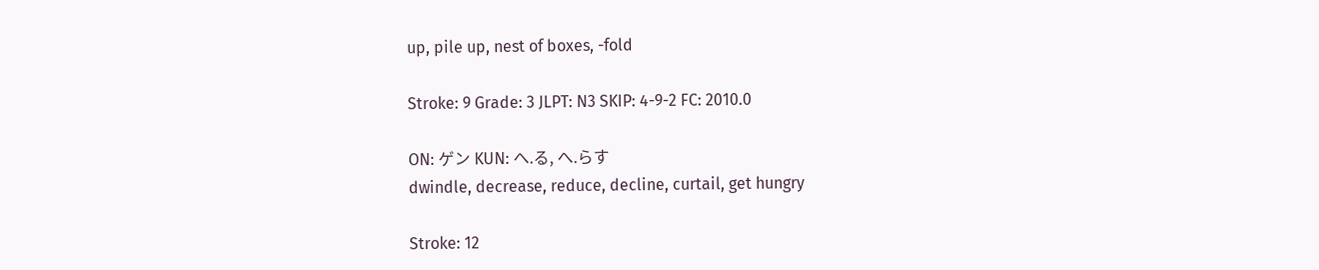up, pile up, nest of boxes, -fold

Stroke: 9 Grade: 3 JLPT: N3 SKIP: 4-9-2 FC: 2010.0

ON: ゲン KUN: へ.る, へ.らす
dwindle, decrease, reduce, decline, curtail, get hungry

Stroke: 12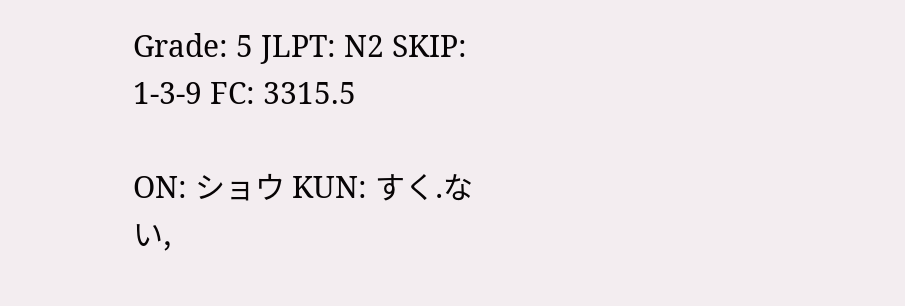Grade: 5 JLPT: N2 SKIP: 1-3-9 FC: 3315.5

ON: ショウ KUN: すく.ない,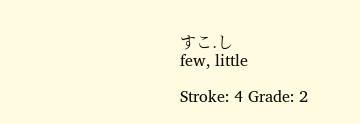すこ.し
few, little

Stroke: 4 Grade: 2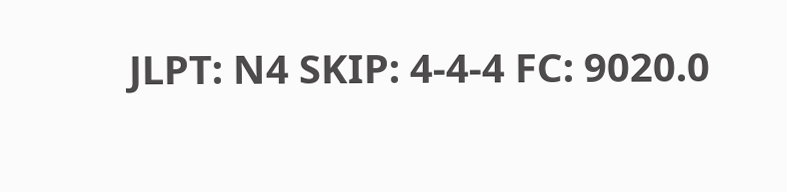JLPT: N4 SKIP: 4-4-4 FC: 9020.0